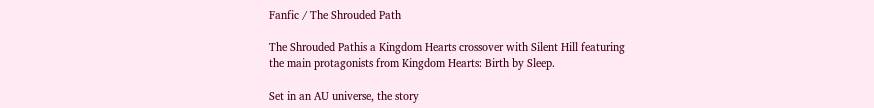Fanfic / The Shrouded Path

The Shrouded Pathis a Kingdom Hearts crossover with Silent Hill featuring the main protagonists from Kingdom Hearts: Birth by Sleep.

Set in an AU universe, the story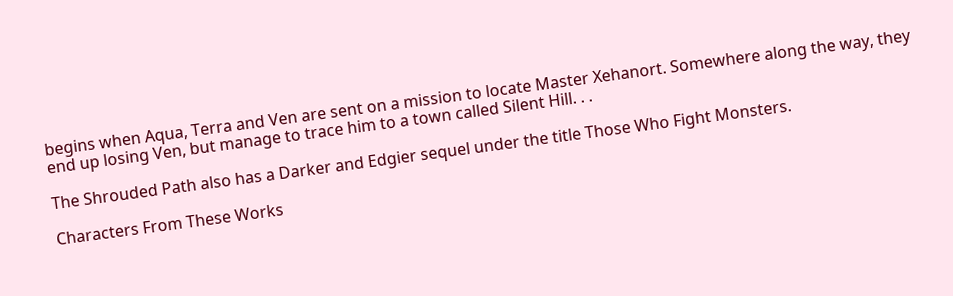begins when Aqua, Terra and Ven are sent on a mission to locate Master Xehanort. Somewhere along the way, they end up losing Ven, but manage to trace him to a town called Silent Hill. . .

The Shrouded Path also has a Darker and Edgier sequel under the title Those Who Fight Monsters.

Characters From These Works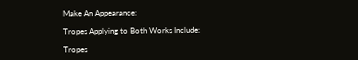Make An Appearance:

Tropes Applying to Both Works Include:

Tropes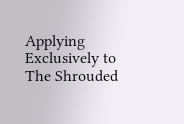Applying Exclusively to The Shrouded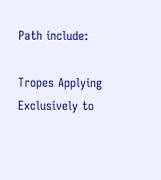Path include:

Tropes Applying Exclusively to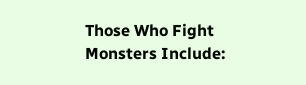Those Who Fight Monsters Include: